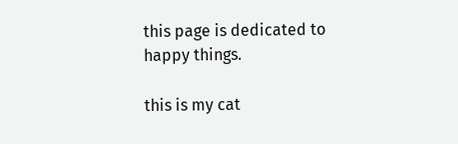this page is dedicated to happy things.

this is my cat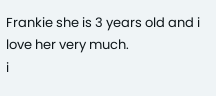Frankie she is 3 years old and i love her very much.
i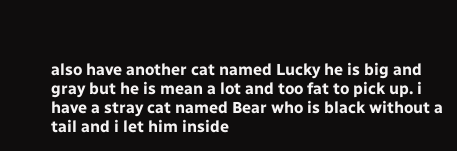also have another cat named Lucky he is big and gray but he is mean a lot and too fat to pick up. i have a stray cat named Bear who is black without a tail and i let him inside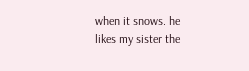when it snows. he likes my sister the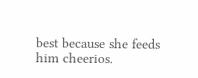best because she feeds him cheerios.